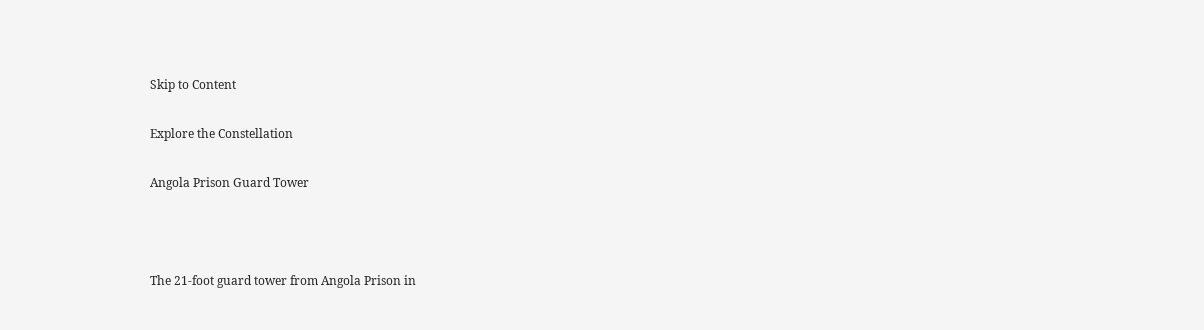Skip to Content

Explore the Constellation

Angola Prison Guard Tower



The 21-foot guard tower from Angola Prison in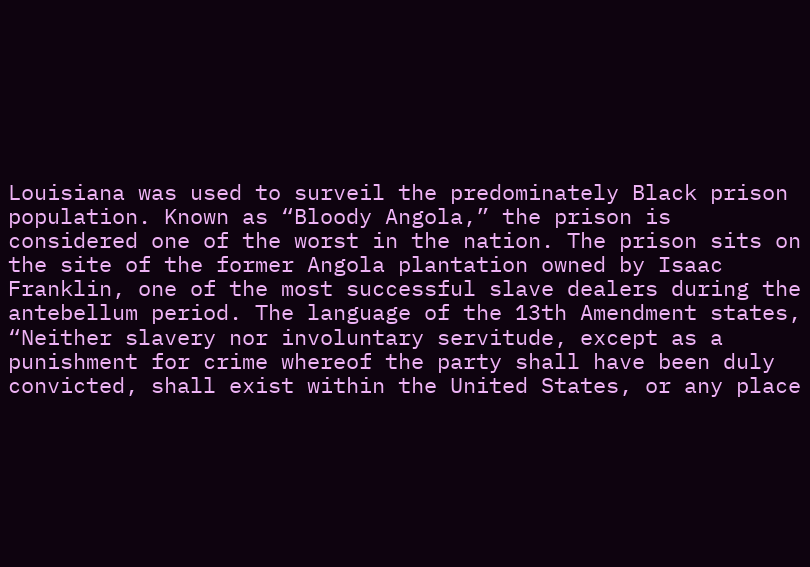Louisiana was used to surveil the predominately Black prison population. Known as “Bloody Angola,” the prison is considered one of the worst in the nation. The prison sits on the site of the former Angola plantation owned by Isaac Franklin, one of the most successful slave dealers during the antebellum period. The language of the 13th Amendment states, “Neither slavery nor involuntary servitude, except as a punishment for crime whereof the party shall have been duly convicted, shall exist within the United States, or any place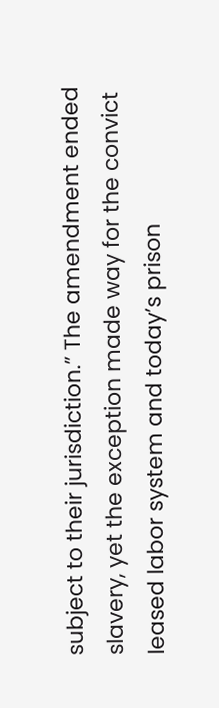subject to their jurisdiction.” The amendment ended slavery, yet the exception made way for the convict leased labor system and today’s prison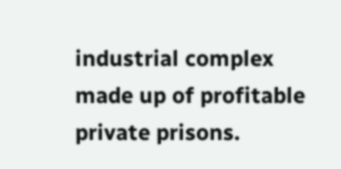industrial complex made up of profitable private prisons.